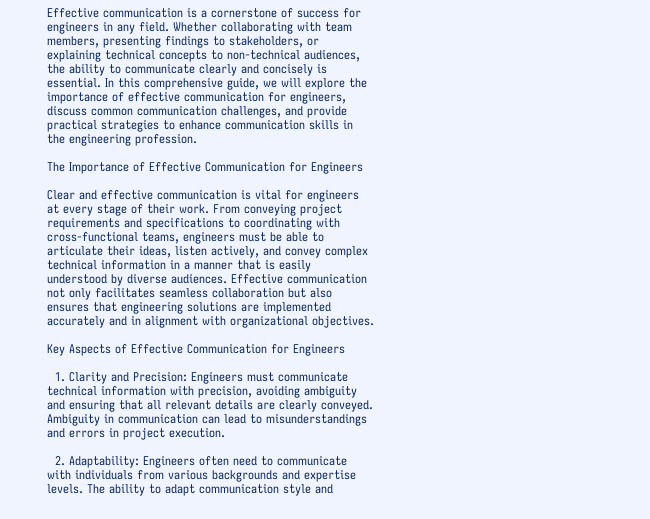Effective communication is a cornerstone of success for engineers in any field. Whether collaborating with team members, presenting findings to stakeholders, or explaining technical concepts to non-technical audiences, the ability to communicate clearly and concisely is essential. In this comprehensive guide, we will explore the importance of effective communication for engineers, discuss common communication challenges, and provide practical strategies to enhance communication skills in the engineering profession.

The Importance of Effective Communication for Engineers

Clear and effective communication is vital for engineers at every stage of their work. From conveying project requirements and specifications to coordinating with cross-functional teams, engineers must be able to articulate their ideas, listen actively, and convey complex technical information in a manner that is easily understood by diverse audiences. Effective communication not only facilitates seamless collaboration but also ensures that engineering solutions are implemented accurately and in alignment with organizational objectives.

Key Aspects of Effective Communication for Engineers

  1. Clarity and Precision: Engineers must communicate technical information with precision, avoiding ambiguity and ensuring that all relevant details are clearly conveyed. Ambiguity in communication can lead to misunderstandings and errors in project execution.

  2. Adaptability: Engineers often need to communicate with individuals from various backgrounds and expertise levels. The ability to adapt communication style and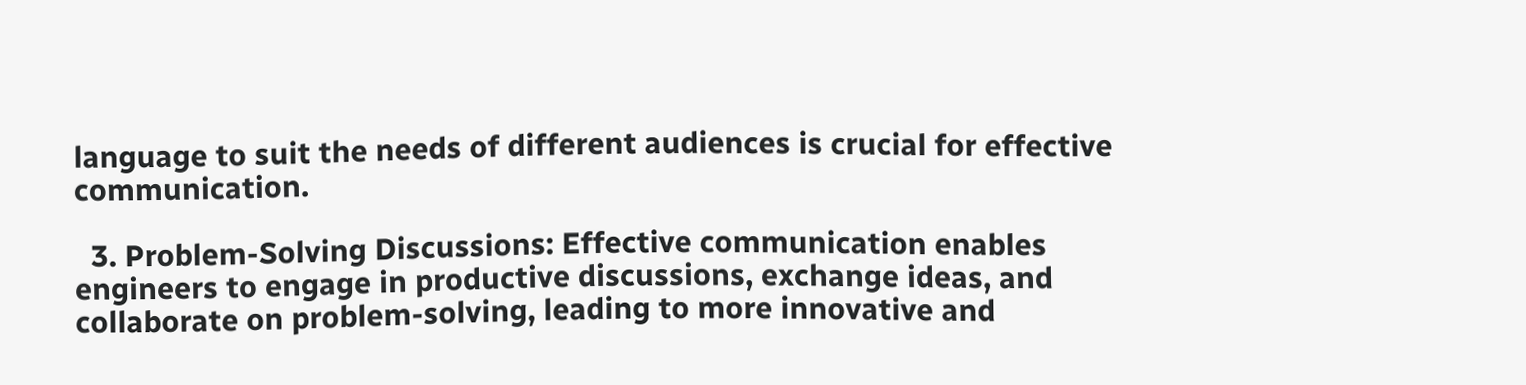language to suit the needs of different audiences is crucial for effective communication.

  3. Problem-Solving Discussions: Effective communication enables engineers to engage in productive discussions, exchange ideas, and collaborate on problem-solving, leading to more innovative and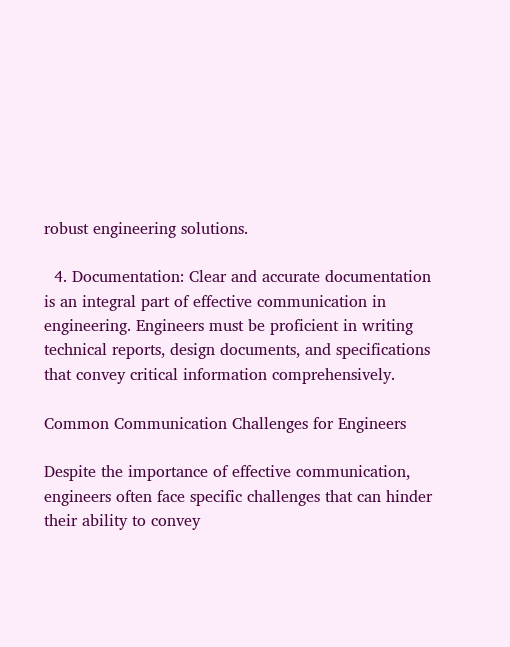robust engineering solutions.

  4. Documentation: Clear and accurate documentation is an integral part of effective communication in engineering. Engineers must be proficient in writing technical reports, design documents, and specifications that convey critical information comprehensively.

Common Communication Challenges for Engineers

Despite the importance of effective communication, engineers often face specific challenges that can hinder their ability to convey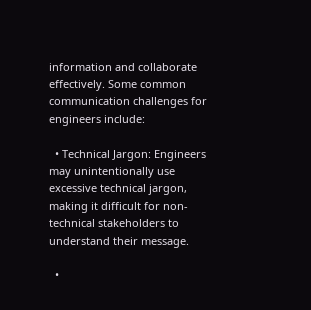information and collaborate effectively. Some common communication challenges for engineers include:

  • Technical Jargon: Engineers may unintentionally use excessive technical jargon, making it difficult for non-technical stakeholders to understand their message.

  •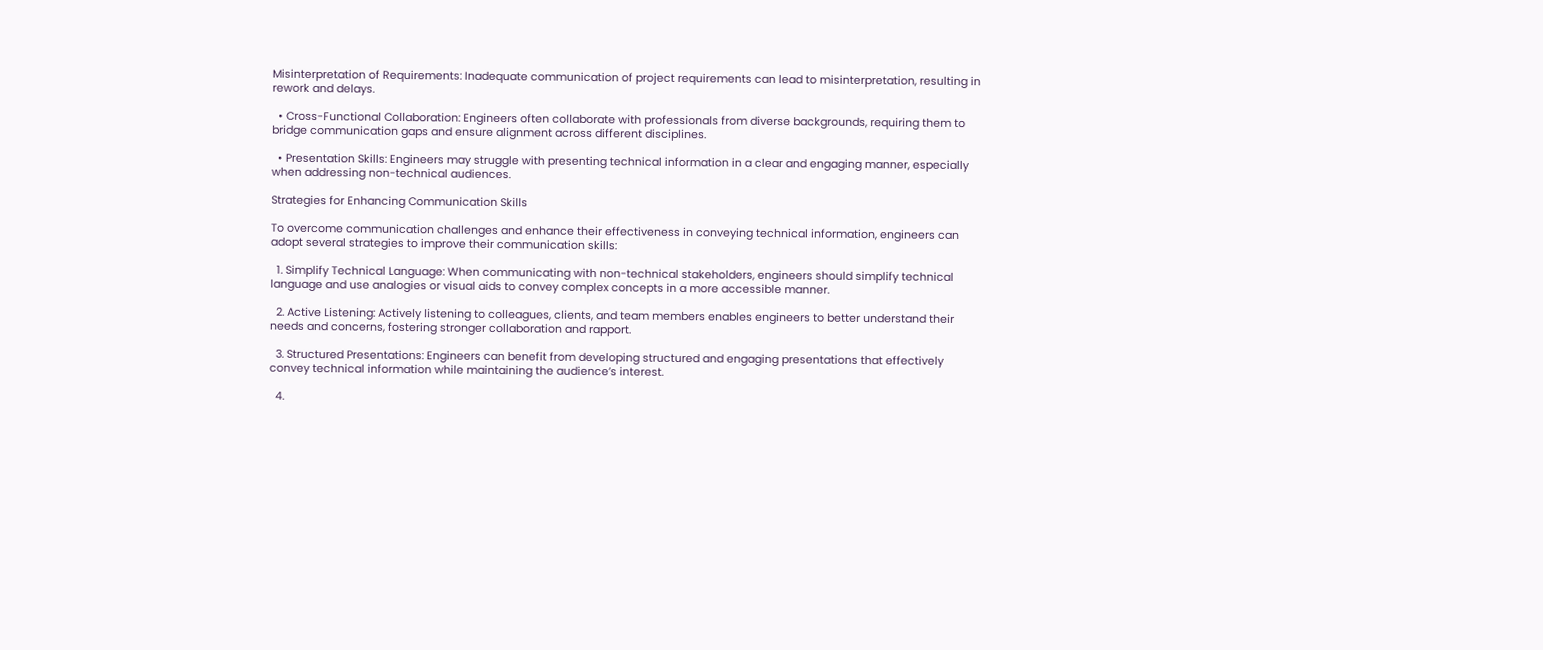Misinterpretation of Requirements: Inadequate communication of project requirements can lead to misinterpretation, resulting in rework and delays.

  • Cross-Functional Collaboration: Engineers often collaborate with professionals from diverse backgrounds, requiring them to bridge communication gaps and ensure alignment across different disciplines.

  • Presentation Skills: Engineers may struggle with presenting technical information in a clear and engaging manner, especially when addressing non-technical audiences.

Strategies for Enhancing Communication Skills

To overcome communication challenges and enhance their effectiveness in conveying technical information, engineers can adopt several strategies to improve their communication skills:

  1. Simplify Technical Language: When communicating with non-technical stakeholders, engineers should simplify technical language and use analogies or visual aids to convey complex concepts in a more accessible manner.

  2. Active Listening: Actively listening to colleagues, clients, and team members enables engineers to better understand their needs and concerns, fostering stronger collaboration and rapport.

  3. Structured Presentations: Engineers can benefit from developing structured and engaging presentations that effectively convey technical information while maintaining the audience’s interest.

  4.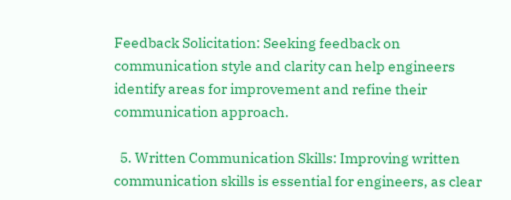Feedback Solicitation: Seeking feedback on communication style and clarity can help engineers identify areas for improvement and refine their communication approach.

  5. Written Communication Skills: Improving written communication skills is essential for engineers, as clear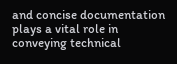and concise documentation plays a vital role in conveying technical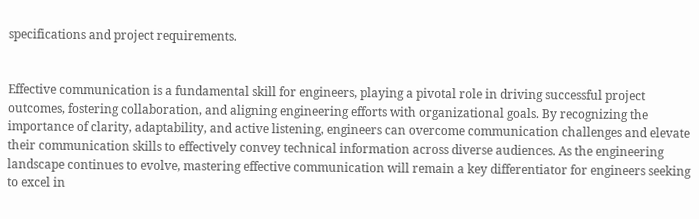specifications and project requirements.


Effective communication is a fundamental skill for engineers, playing a pivotal role in driving successful project outcomes, fostering collaboration, and aligning engineering efforts with organizational goals. By recognizing the importance of clarity, adaptability, and active listening, engineers can overcome communication challenges and elevate their communication skills to effectively convey technical information across diverse audiences. As the engineering landscape continues to evolve, mastering effective communication will remain a key differentiator for engineers seeking to excel in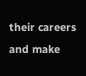their careers and make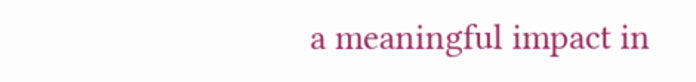a meaningful impact in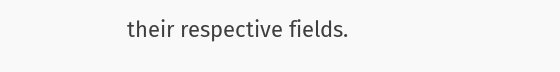their respective fields.